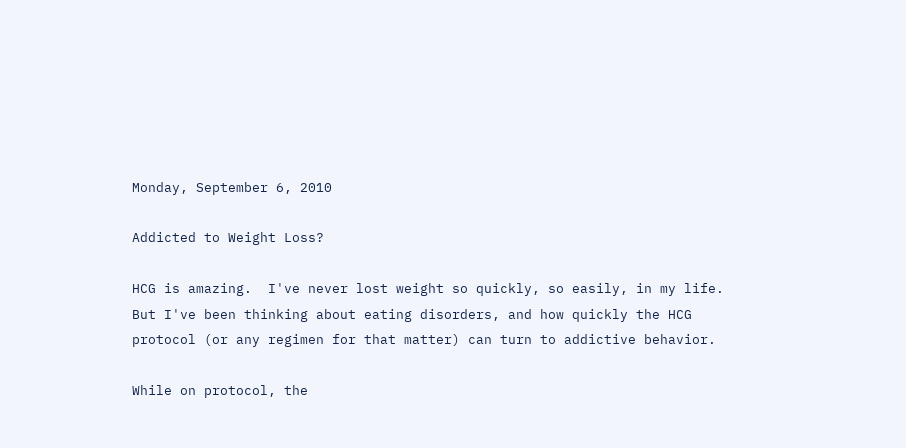Monday, September 6, 2010

Addicted to Weight Loss?

HCG is amazing.  I've never lost weight so quickly, so easily, in my life.  But I've been thinking about eating disorders, and how quickly the HCG protocol (or any regimen for that matter) can turn to addictive behavior.

While on protocol, the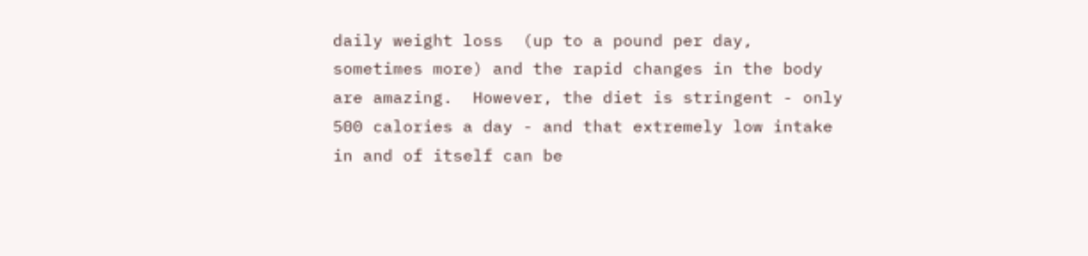daily weight loss  (up to a pound per day, sometimes more) and the rapid changes in the body are amazing.  However, the diet is stringent - only 500 calories a day - and that extremely low intake in and of itself can be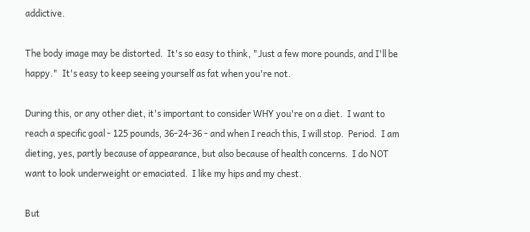addictive.

The body image may be distorted.  It's so easy to think, "Just a few more pounds, and I'll be happy."  It's easy to keep seeing yourself as fat when you're not.

During this, or any other diet, it's important to consider WHY you're on a diet.  I want to reach a specific goal - 125 pounds, 36-24-36 - and when I reach this, I will stop.  Period.  I am dieting, yes, partly because of appearance, but also because of health concerns.  I do NOT want to look underweight or emaciated.  I like my hips and my chest.

But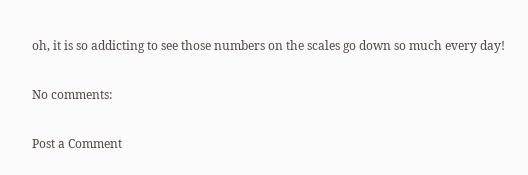oh, it is so addicting to see those numbers on the scales go down so much every day!

No comments:

Post a Comment